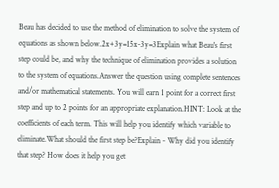Beau has decided to use the method of elimination to solve the system of equations as shown below.2x+3y=15x-3y=3Explain what Beau's first step could be, and why the technique of elimination provides a solution to the system of equations.Answer the question using complete sentences and/or mathematical statements. You will earn 1 point for a correct first step and up to 2 points for an appropriate explanation.HINT: Look at the coefficients of each term. This will help you identify which variable to eliminate.What should the first step be?Explain - Why did you identify that step? How does it help you get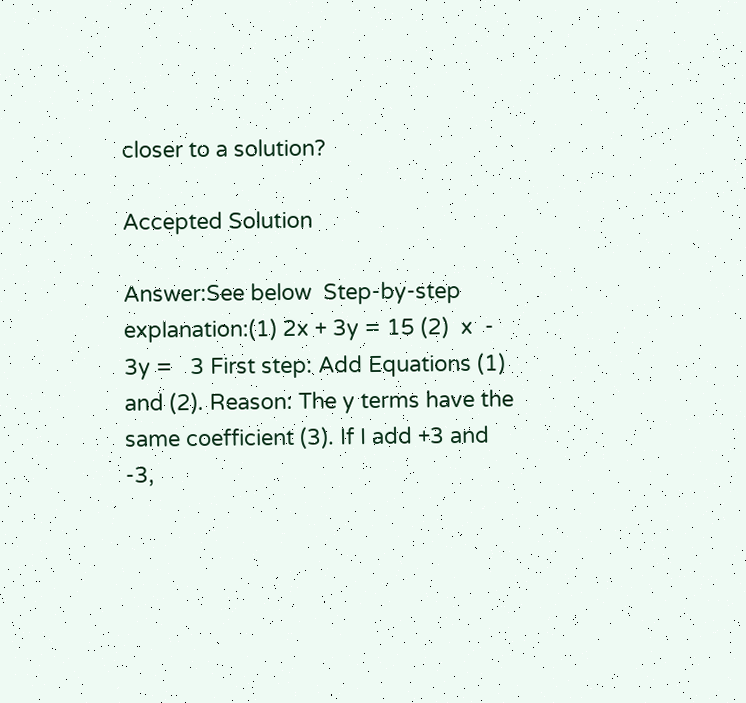closer to a solution?

Accepted Solution

Answer:See below  Step-by-step explanation:(1) 2x + 3y = 15 (2)  x  - 3y =   3 First step: Add Equations (1) and (2). Reason: The y terms have the same coefficient (3). If I add +3 and -3,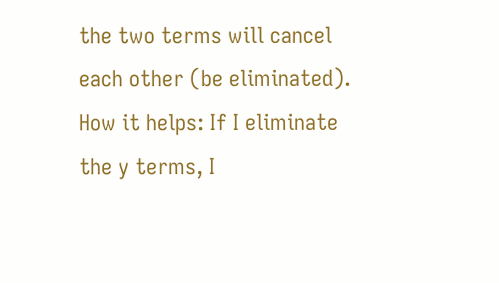the two terms will cancel each other (be eliminated). How it helps: If I eliminate the y terms, I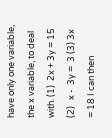have only one variable, the x variable, to deal with. (1)  2x + 3y = 15 (2)   x -  3y =  3 (3) 3x         = 18 I can then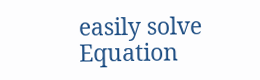easily solve Equation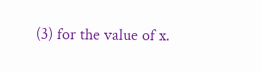(3) for the value of x.